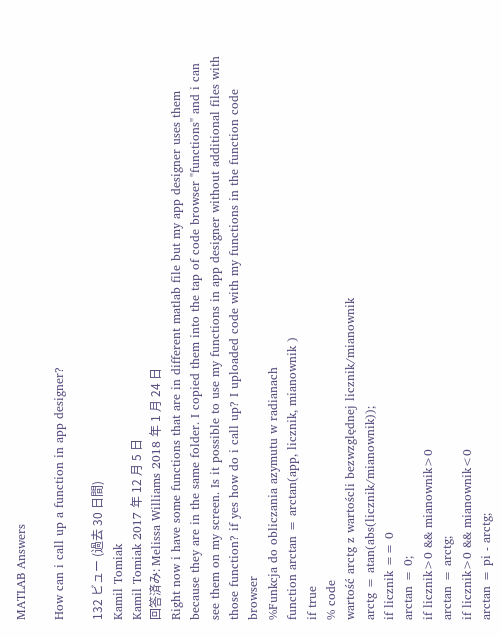MATLAB Answers

How can i call up a function in app designer?

132 ビュー (過去 30 日間)
Kamil Tomiak
Kamil Tomiak 2017 年 12 月 5 日
回答済み: Melissa Williams 2018 年 1 月 24 日
Right now i have some functions that are in different matlab file but my app designer uses them because they are in the same folder. I copied them into the tap of code browser "functions" and i can see them on my screen. Is it possible to use my functions in app designer without additional files with those function? if yes how do i call up? I uploaded code with my functions in the function code browser
%Funkcja do obliczania azymutu w radianach
function arctan = arctan(app, licznik, mianownik )
if true
% code
wartość arctg z wartoścli bezwzględnej licznik/mianownik
arctg = atan(abs(licznik/mianownik));
if licznik == 0
arctan = 0;
if licznik>0 && mianownik>0
arctan = arctg;
if licznik>0 && mianownik<0
arctan = pi - arctg;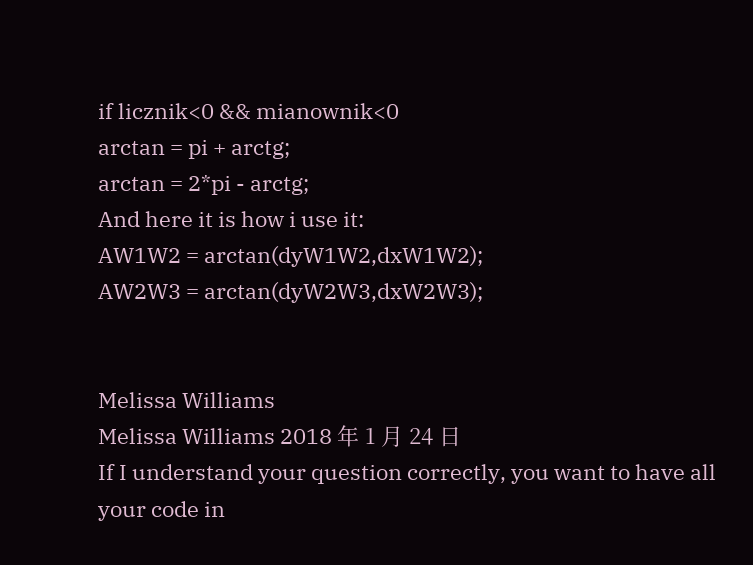if licznik<0 && mianownik<0
arctan = pi + arctg;
arctan = 2*pi - arctg;
And here it is how i use it:
AW1W2 = arctan(dyW1W2,dxW1W2);
AW2W3 = arctan(dyW2W3,dxW2W3);


Melissa Williams
Melissa Williams 2018 年 1 月 24 日
If I understand your question correctly, you want to have all your code in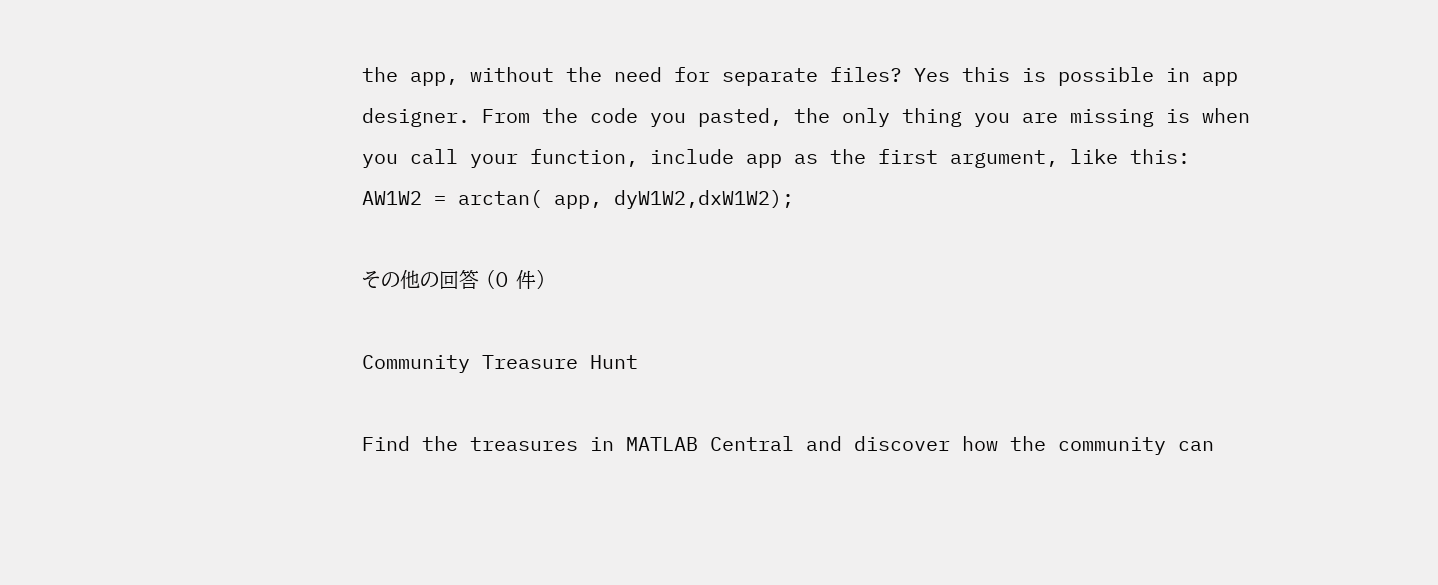the app, without the need for separate files? Yes this is possible in app designer. From the code you pasted, the only thing you are missing is when you call your function, include app as the first argument, like this:
AW1W2 = arctan( app, dyW1W2,dxW1W2);

その他の回答 (0 件)

Community Treasure Hunt

Find the treasures in MATLAB Central and discover how the community can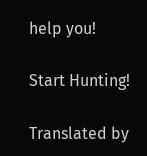help you!

Start Hunting!

Translated by